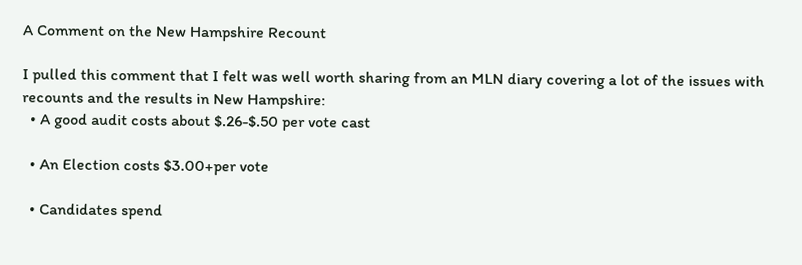A Comment on the New Hampshire Recount

I pulled this comment that I felt was well worth sharing from an MLN diary covering a lot of the issues with recounts and the results in New Hampshire:
  • A good audit costs about $.26-$.50 per vote cast

  • An Election costs $3.00+per vote

  • Candidates spend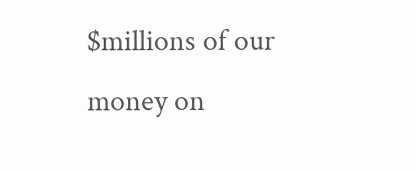$millions of our money on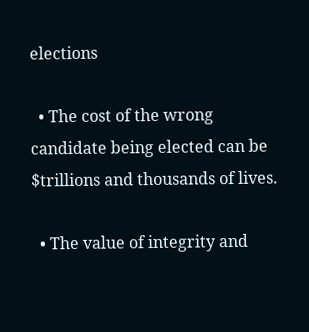elections

  • The cost of the wrong candidate being elected can be $trillions and thousands of lives.

  • The value of integrity and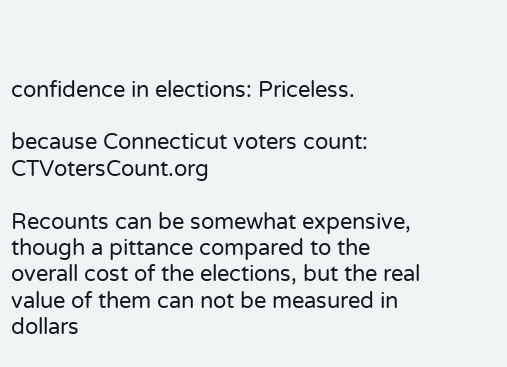confidence in elections: Priceless.

because Connecticut voters count: CTVotersCount.org

Recounts can be somewhat expensive, though a pittance compared to the overall cost of the elections, but the real value of them can not be measured in dollars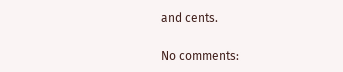and cents.

No comments: